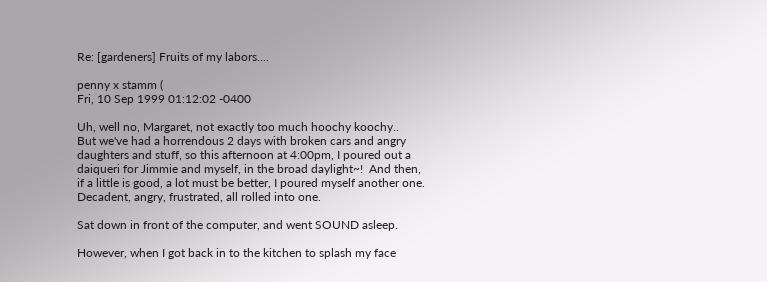Re: [gardeners] Fruits of my labors....

penny x stamm (
Fri, 10 Sep 1999 01:12:02 -0400

Uh, well no, Margaret, not exactly too much hoochy koochy..
But we've had a horrendous 2 days with broken cars and angry
daughters and stuff, so this afternoon at 4:00pm, I poured out a
daiqueri for Jimmie and myself, in the broad daylight~!  And then,
if a little is good, a lot must be better, I poured myself another one.
Decadent, angry, frustrated, all rolled into one.

Sat down in front of the computer, and went SOUND asleep.

However, when I got back in to the kitchen to splash my face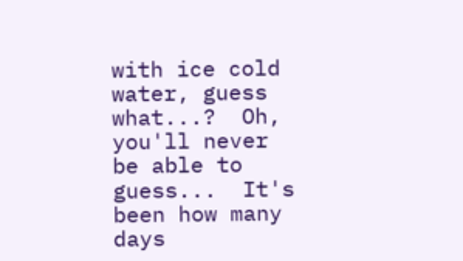with ice cold water, guess what...?  Oh, you'll never be able to
guess...  It's been how many days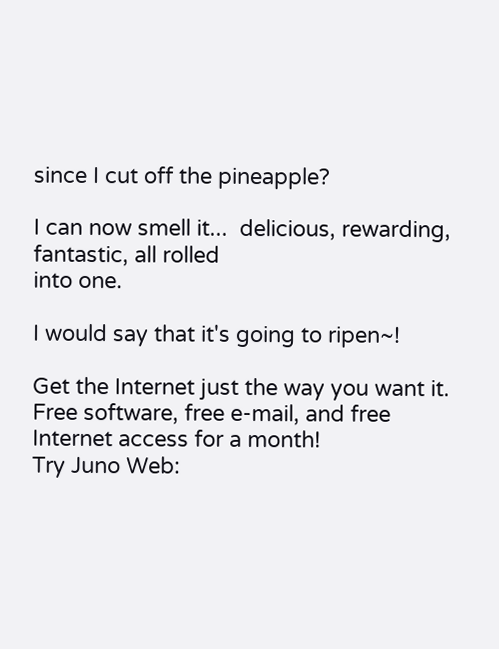since I cut off the pineapple?

I can now smell it...  delicious, rewarding, fantastic, all rolled
into one.

I would say that it's going to ripen~!

Get the Internet just the way you want it.
Free software, free e-mail, and free Internet access for a month!
Try Juno Web: